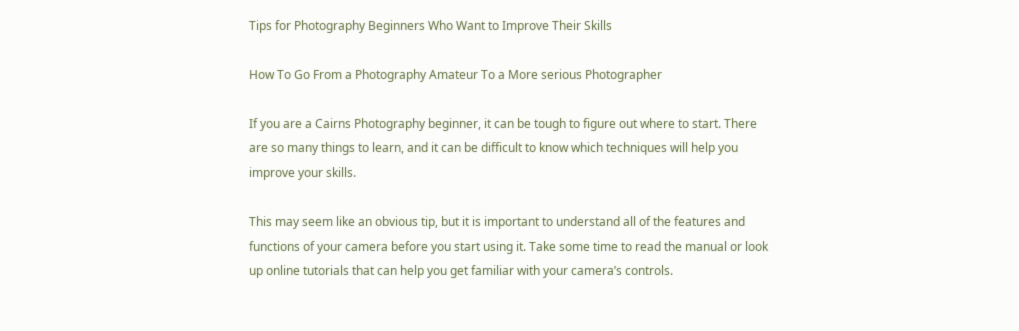Tips for Photography Beginners Who Want to Improve Their Skills

How To Go From a Photography Amateur To a More serious Photographer

If you are a Cairns Photography beginner, it can be tough to figure out where to start. There are so many things to learn, and it can be difficult to know which techniques will help you improve your skills.

This may seem like an obvious tip, but it is important to understand all of the features and functions of your camera before you start using it. Take some time to read the manual or look up online tutorials that can help you get familiar with your camera’s controls.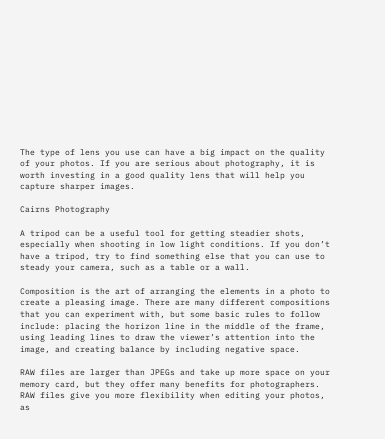The type of lens you use can have a big impact on the quality of your photos. If you are serious about photography, it is worth investing in a good quality lens that will help you capture sharper images.

Cairns Photography

A tripod can be a useful tool for getting steadier shots, especially when shooting in low light conditions. If you don’t have a tripod, try to find something else that you can use to steady your camera, such as a table or a wall.

Composition is the art of arranging the elements in a photo to create a pleasing image. There are many different compositions that you can experiment with, but some basic rules to follow include: placing the horizon line in the middle of the frame, using leading lines to draw the viewer’s attention into the image, and creating balance by including negative space.

RAW files are larger than JPEGs and take up more space on your memory card, but they offer many benefits for photographers. RAW files give you more flexibility when editing your photos, as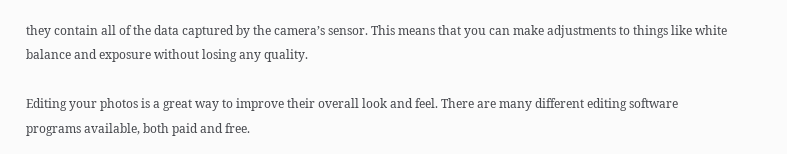they contain all of the data captured by the camera’s sensor. This means that you can make adjustments to things like white balance and exposure without losing any quality.

Editing your photos is a great way to improve their overall look and feel. There are many different editing software programs available, both paid and free.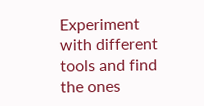Experiment with different tools and find the ones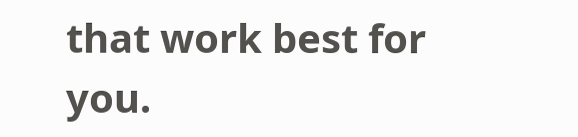that work best for you.